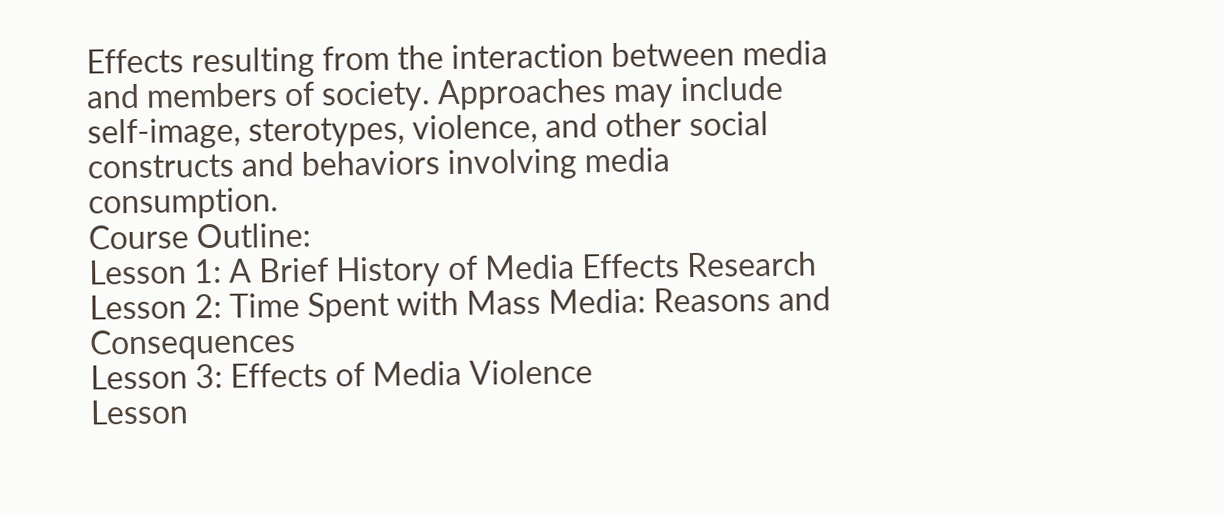Effects resulting from the interaction between media and members of society. Approaches may include self-image, sterotypes, violence, and other social constructs and behaviors involving media consumption.
Course Outline:
Lesson 1: A Brief History of Media Effects Research
Lesson 2: Time Spent with Mass Media: Reasons and Consequences
Lesson 3: Effects of Media Violence
Lesson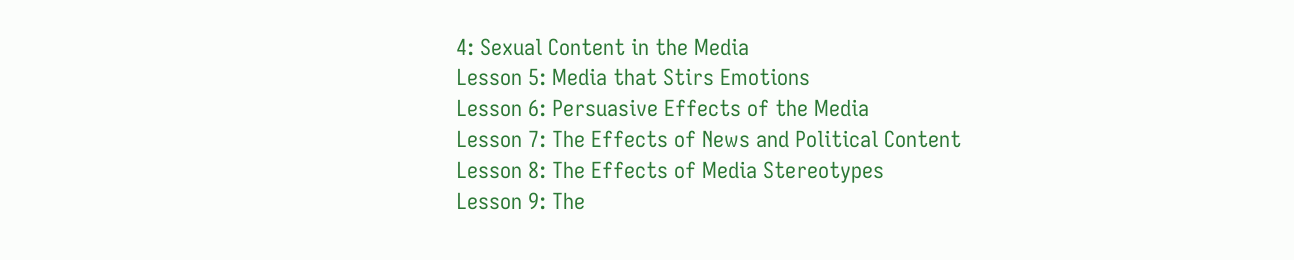4: Sexual Content in the Media
Lesson 5: Media that Stirs Emotions
Lesson 6: Persuasive Effects of the Media
Lesson 7: The Effects of News and Political Content
Lesson 8: The Effects of Media Stereotypes
Lesson 9: The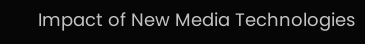Impact of New Media Technologies